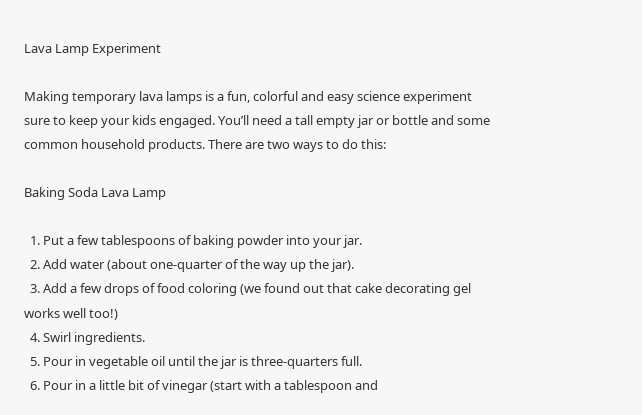Lava Lamp Experiment

Making temporary lava lamps is a fun, colorful and easy science experiment sure to keep your kids engaged. You’ll need a tall empty jar or bottle and some common household products. There are two ways to do this:

Baking Soda Lava Lamp

  1. Put a few tablespoons of baking powder into your jar.
  2. Add water (about one-quarter of the way up the jar).
  3. Add a few drops of food coloring (we found out that cake decorating gel works well too!)
  4. Swirl ingredients.
  5. Pour in vegetable oil until the jar is three-quarters full.
  6. Pour in a little bit of vinegar (start with a tablespoon and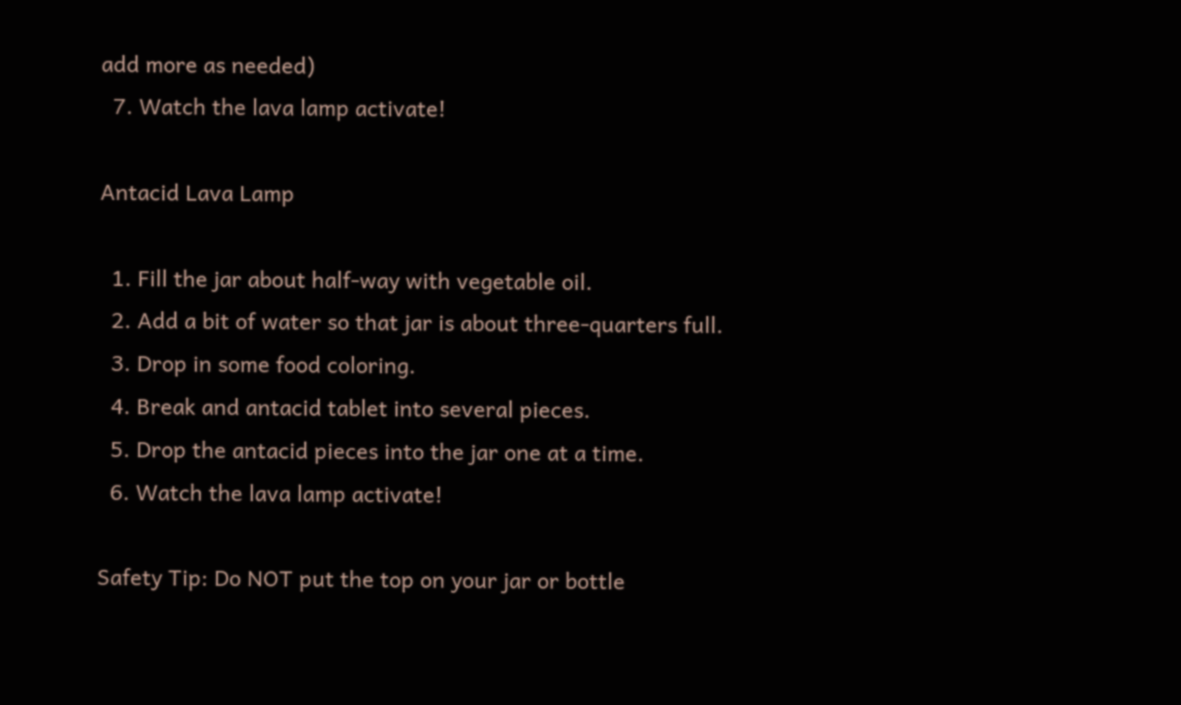add more as needed)
  7. Watch the lava lamp activate!

Antacid Lava Lamp

  1. Fill the jar about half-way with vegetable oil.
  2. Add a bit of water so that jar is about three-quarters full.
  3. Drop in some food coloring.
  4. Break and antacid tablet into several pieces.
  5. Drop the antacid pieces into the jar one at a time.
  6. Watch the lava lamp activate!

Safety Tip: Do NOT put the top on your jar or bottle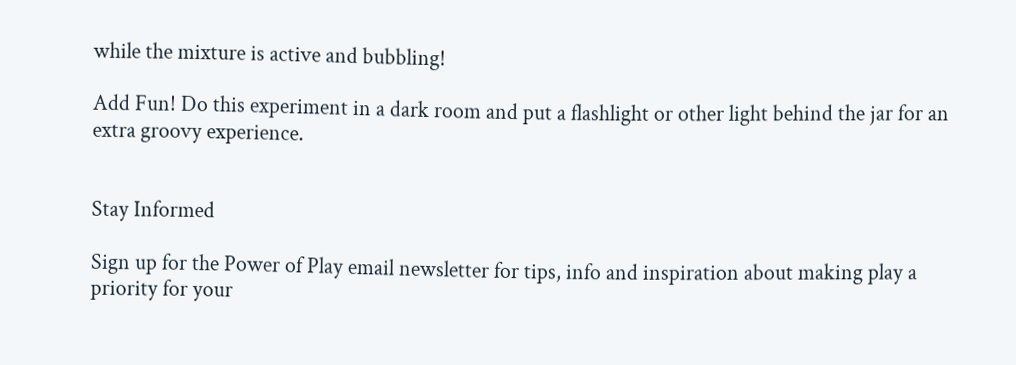while the mixture is active and bubbling!

Add Fun! Do this experiment in a dark room and put a flashlight or other light behind the jar for an extra groovy experience.


Stay Informed

Sign up for the Power of Play email newsletter for tips, info and inspiration about making play a priority for your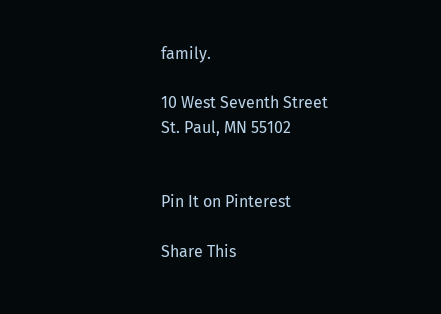family.

10 West Seventh Street
St. Paul, MN 55102


Pin It on Pinterest

Share This